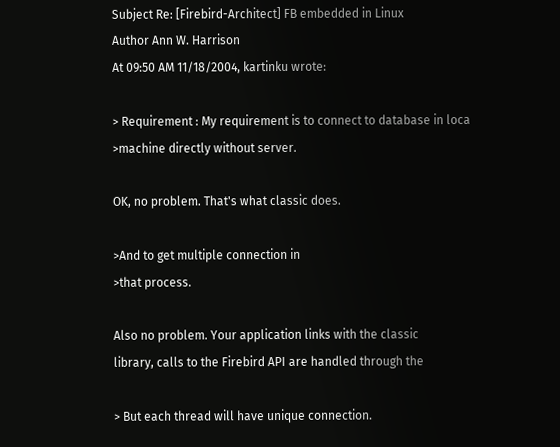Subject Re: [Firebird-Architect] FB embedded in Linux
Author Ann W. Harrison
At 09:50 AM 11/18/2004, kartinku wrote:

> Requirement : My requirement is to connect to database in loca
>machine directly without server.

OK, no problem. That's what classic does.

>And to get multiple connection in
>that process.

Also no problem. Your application links with the classic
library, calls to the Firebird API are handled through the

> But each thread will have unique connection.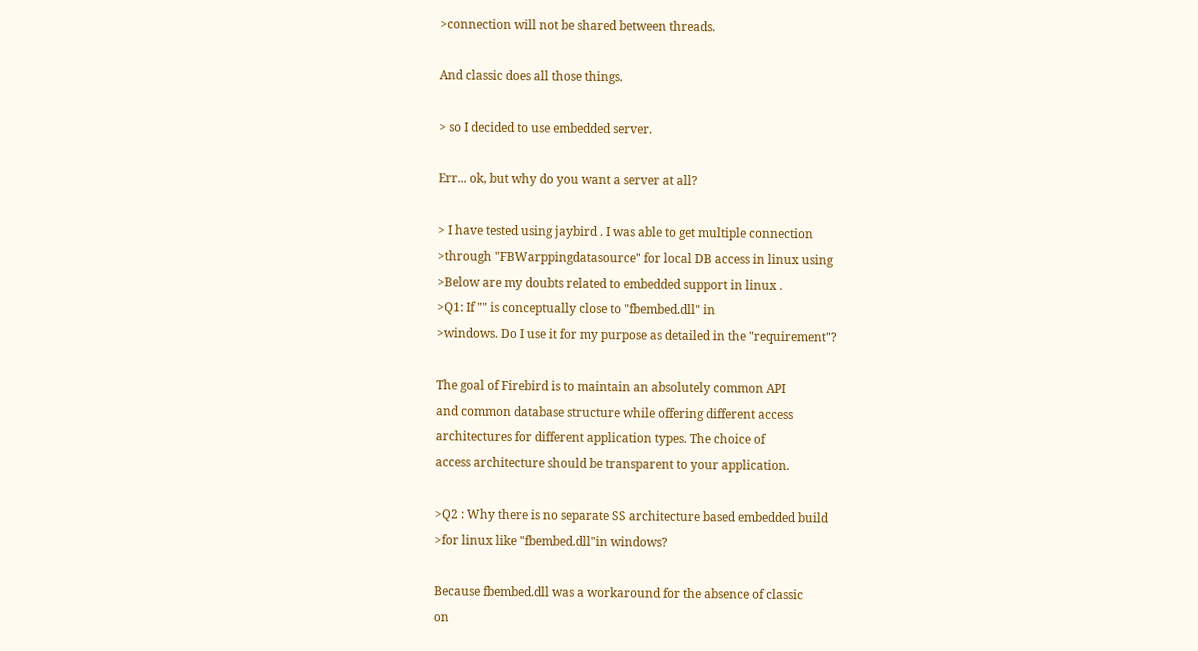>connection will not be shared between threads.

And classic does all those things.

> so I decided to use embedded server.

Err... ok, but why do you want a server at all?

> I have tested using jaybird . I was able to get multiple connection
>through "FBWarppingdatasource" for local DB access in linux using
>Below are my doubts related to embedded support in linux .
>Q1: If "" is conceptually close to "fbembed.dll" in
>windows. Do I use it for my purpose as detailed in the "requirement"?

The goal of Firebird is to maintain an absolutely common API
and common database structure while offering different access
architectures for different application types. The choice of
access architecture should be transparent to your application.

>Q2 : Why there is no separate SS architecture based embedded build
>for linux like "fbembed.dll"in windows?

Because fbembed.dll was a workaround for the absence of classic
on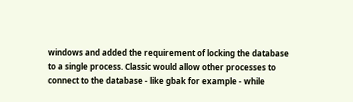windows and added the requirement of locking the database
to a single process. Classic would allow other processes to
connect to the database - like gbak for example - while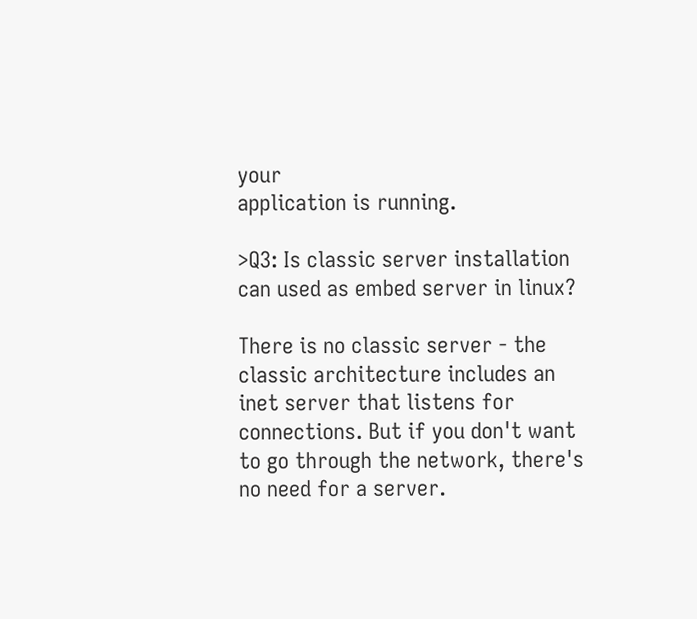your
application is running.

>Q3: Is classic server installation can used as embed server in linux?

There is no classic server - the classic architecture includes an
inet server that listens for connections. But if you don't want
to go through the network, there's no need for a server.